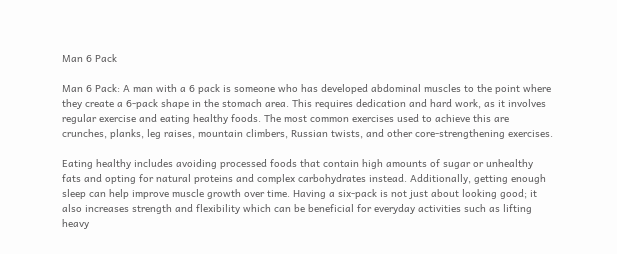Man 6 Pack

Man 6 Pack: A man with a 6 pack is someone who has developed abdominal muscles to the point where they create a 6-pack shape in the stomach area. This requires dedication and hard work, as it involves regular exercise and eating healthy foods. The most common exercises used to achieve this are crunches, planks, leg raises, mountain climbers, Russian twists, and other core-strengthening exercises.

Eating healthy includes avoiding processed foods that contain high amounts of sugar or unhealthy fats and opting for natural proteins and complex carbohydrates instead. Additionally, getting enough sleep can help improve muscle growth over time. Having a six-pack is not just about looking good; it also increases strength and flexibility which can be beneficial for everyday activities such as lifting heavy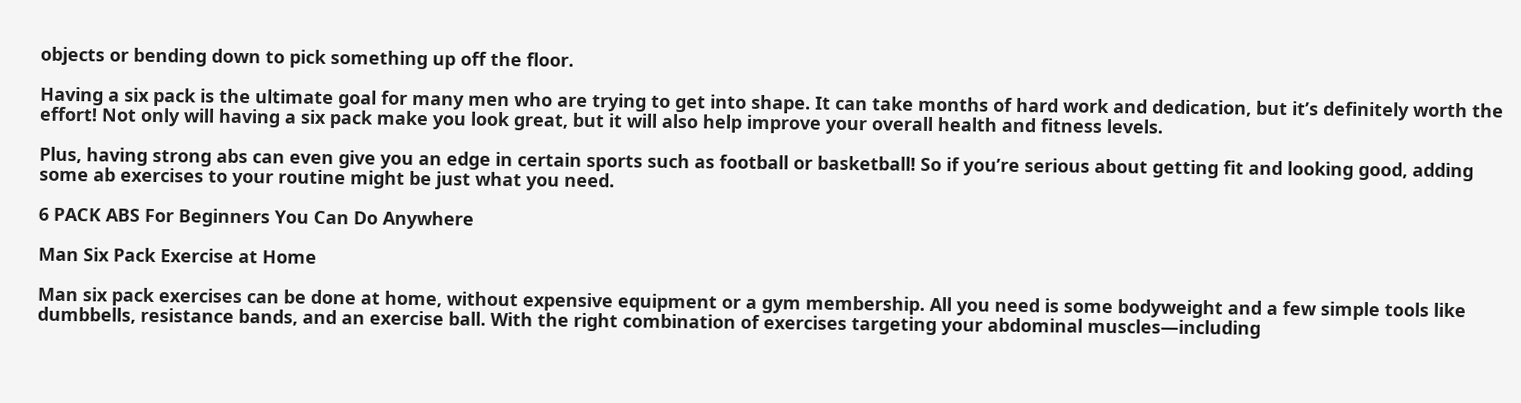objects or bending down to pick something up off the floor.

Having a six pack is the ultimate goal for many men who are trying to get into shape. It can take months of hard work and dedication, but it’s definitely worth the effort! Not only will having a six pack make you look great, but it will also help improve your overall health and fitness levels.

Plus, having strong abs can even give you an edge in certain sports such as football or basketball! So if you’re serious about getting fit and looking good, adding some ab exercises to your routine might be just what you need.

6 PACK ABS For Beginners You Can Do Anywhere

Man Six Pack Exercise at Home

Man six pack exercises can be done at home, without expensive equipment or a gym membership. All you need is some bodyweight and a few simple tools like dumbbells, resistance bands, and an exercise ball. With the right combination of exercises targeting your abdominal muscles—including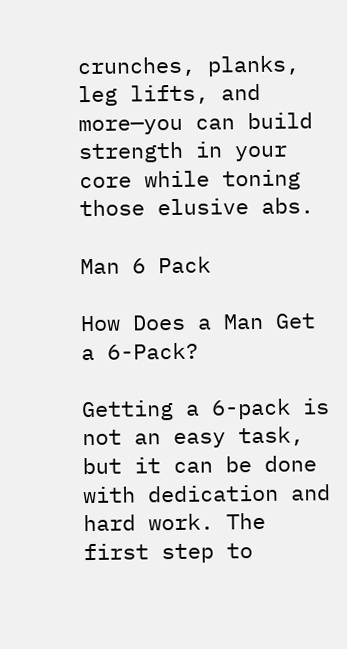crunches, planks, leg lifts, and more—you can build strength in your core while toning those elusive abs.

Man 6 Pack

How Does a Man Get a 6-Pack?

Getting a 6-pack is not an easy task, but it can be done with dedication and hard work. The first step to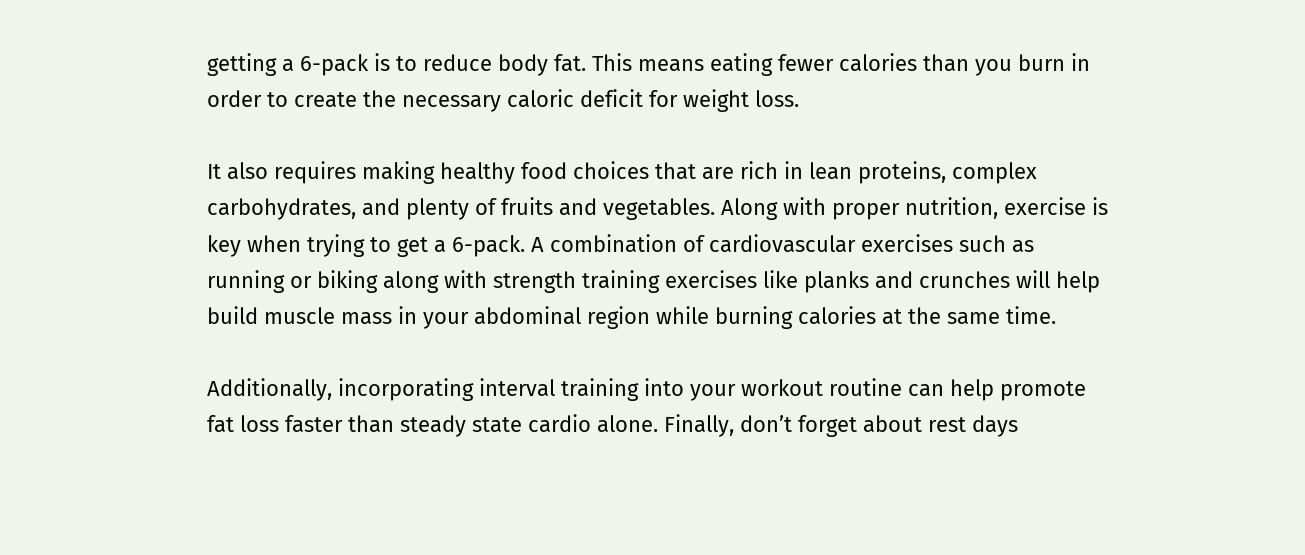getting a 6-pack is to reduce body fat. This means eating fewer calories than you burn in order to create the necessary caloric deficit for weight loss.

It also requires making healthy food choices that are rich in lean proteins, complex carbohydrates, and plenty of fruits and vegetables. Along with proper nutrition, exercise is key when trying to get a 6-pack. A combination of cardiovascular exercises such as running or biking along with strength training exercises like planks and crunches will help build muscle mass in your abdominal region while burning calories at the same time.

Additionally, incorporating interval training into your workout routine can help promote fat loss faster than steady state cardio alone. Finally, don’t forget about rest days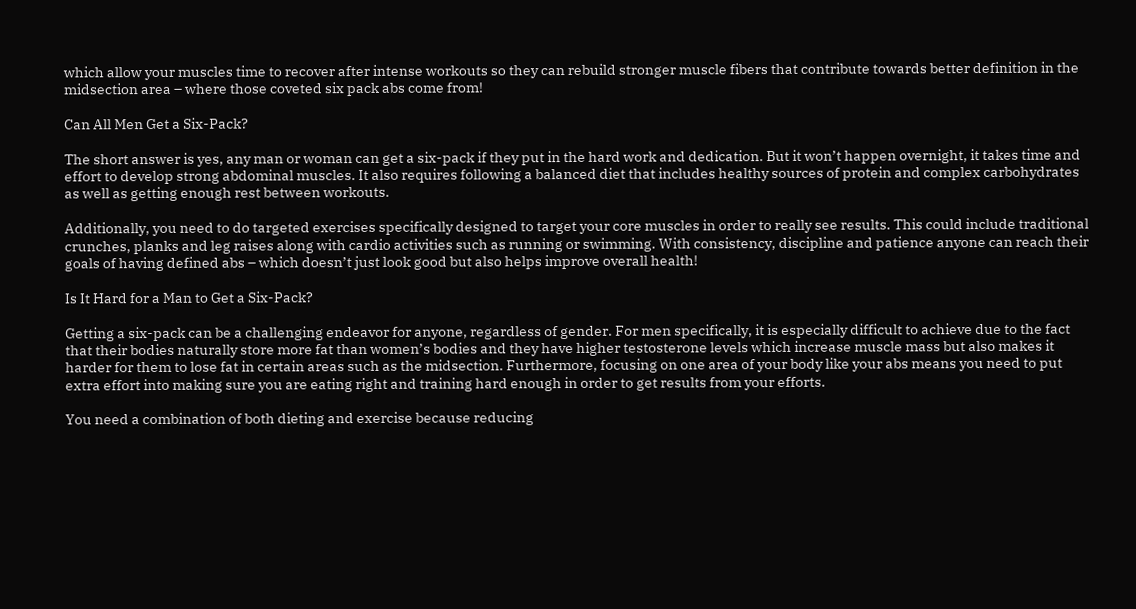which allow your muscles time to recover after intense workouts so they can rebuild stronger muscle fibers that contribute towards better definition in the midsection area – where those coveted six pack abs come from!

Can All Men Get a Six-Pack?

The short answer is yes, any man or woman can get a six-pack if they put in the hard work and dedication. But it won’t happen overnight, it takes time and effort to develop strong abdominal muscles. It also requires following a balanced diet that includes healthy sources of protein and complex carbohydrates as well as getting enough rest between workouts.

Additionally, you need to do targeted exercises specifically designed to target your core muscles in order to really see results. This could include traditional crunches, planks and leg raises along with cardio activities such as running or swimming. With consistency, discipline and patience anyone can reach their goals of having defined abs – which doesn’t just look good but also helps improve overall health!

Is It Hard for a Man to Get a Six-Pack?

Getting a six-pack can be a challenging endeavor for anyone, regardless of gender. For men specifically, it is especially difficult to achieve due to the fact that their bodies naturally store more fat than women’s bodies and they have higher testosterone levels which increase muscle mass but also makes it harder for them to lose fat in certain areas such as the midsection. Furthermore, focusing on one area of your body like your abs means you need to put extra effort into making sure you are eating right and training hard enough in order to get results from your efforts.

You need a combination of both dieting and exercise because reducing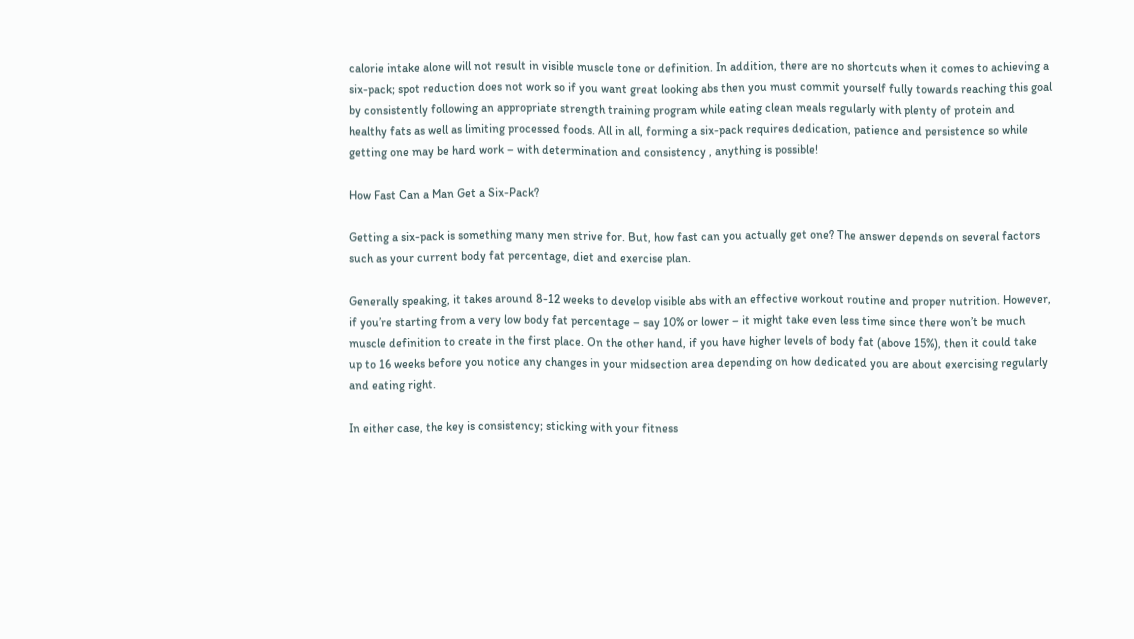calorie intake alone will not result in visible muscle tone or definition. In addition, there are no shortcuts when it comes to achieving a six-pack; spot reduction does not work so if you want great looking abs then you must commit yourself fully towards reaching this goal by consistently following an appropriate strength training program while eating clean meals regularly with plenty of protein and healthy fats as well as limiting processed foods. All in all, forming a six-pack requires dedication, patience and persistence so while getting one may be hard work – with determination and consistency , anything is possible!

How Fast Can a Man Get a Six-Pack?

Getting a six-pack is something many men strive for. But, how fast can you actually get one? The answer depends on several factors such as your current body fat percentage, diet and exercise plan.

Generally speaking, it takes around 8-12 weeks to develop visible abs with an effective workout routine and proper nutrition. However, if you’re starting from a very low body fat percentage – say 10% or lower – it might take even less time since there won’t be much muscle definition to create in the first place. On the other hand, if you have higher levels of body fat (above 15%), then it could take up to 16 weeks before you notice any changes in your midsection area depending on how dedicated you are about exercising regularly and eating right.

In either case, the key is consistency; sticking with your fitness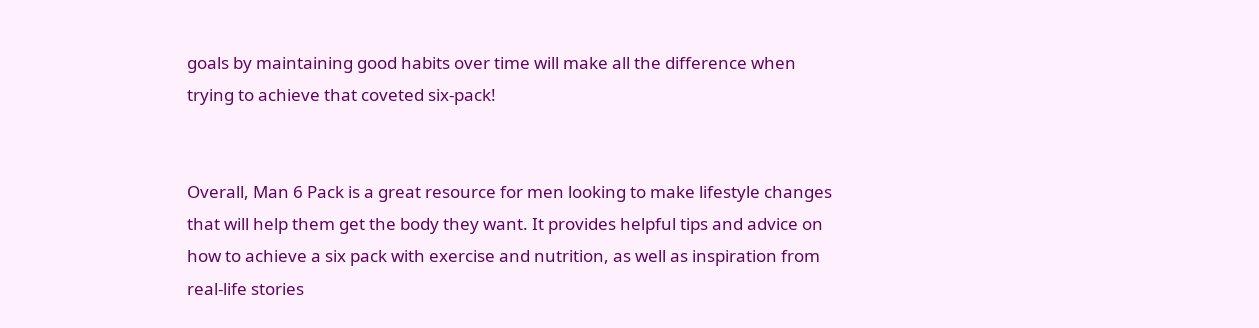goals by maintaining good habits over time will make all the difference when trying to achieve that coveted six-pack!


Overall, Man 6 Pack is a great resource for men looking to make lifestyle changes that will help them get the body they want. It provides helpful tips and advice on how to achieve a six pack with exercise and nutrition, as well as inspiration from real-life stories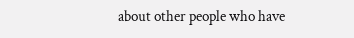about other people who have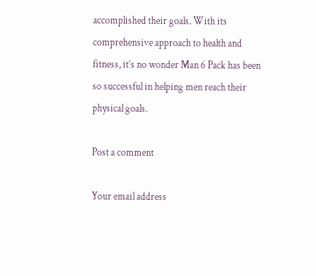accomplished their goals. With its comprehensive approach to health and fitness, it’s no wonder Man 6 Pack has been so successful in helping men reach their physical goals.

Post a comment

Your email address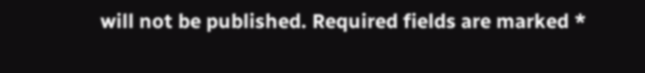will not be published. Required fields are marked *